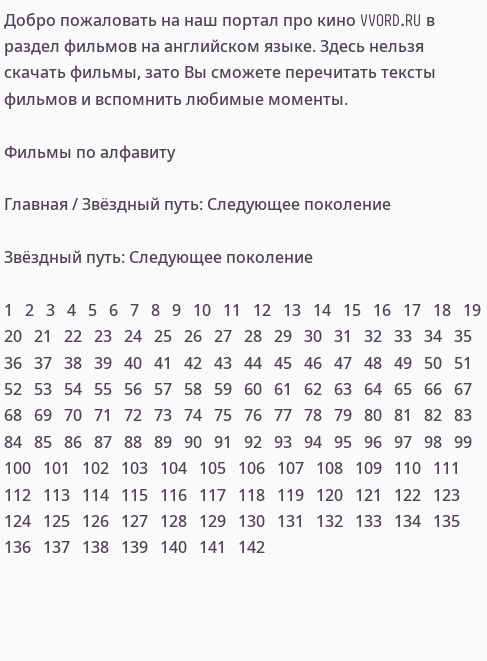Добро пожаловать на наш портал про кино VVORD.RU в раздел фильмов на английском языке. Здесь нельзя скачать фильмы, зато Вы сможете перечитать тексты фильмов и вспомнить любимые моменты.

Фильмы по алфавиту

Главная / Звёздный путь: Следующее поколение

Звёздный путь: Следующее поколение

1   2   3   4   5   6   7   8   9   10   11   12   13   14   15   16   17   18   19   20   21   22   23   24   25   26   27   28   29   30   31   32   33   34   35   36   37   38   39   40   41   42   43   44   45   46   47   48   49   50   51   52   53   54   55   56   57   58   59   60   61   62   63   64   65   66   67   68   69   70   71   72   73   74   75   76   77   78   79   80   81   82   83   84   85   86   87   88   89   90   91   92   93   94   95   96   97   98   99   100   101   102   103   104   105   106   107   108   109   110   111   112   113   114   115   116   117   118   119   120   121   122   123   124   125   126   127   128   129   130   131   132   133   134   135   136   137   138   139   140   141   142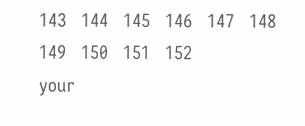143   144   145   146   147   148   149   150   151   152
your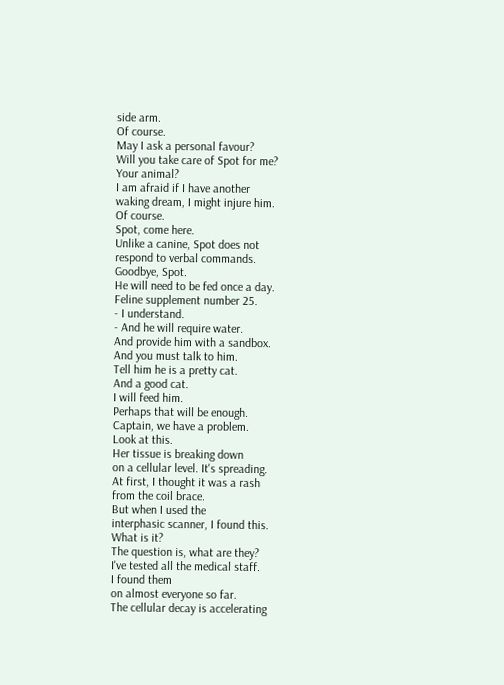side arm.
Of course.
May I ask a personal favour?
Will you take care of Spot for me?
Your animal?
I am afraid if I have another
waking dream, I might injure him.
Of course.
Spot, come here.
Unlike a canine, Spot does not
respond to verbal commands.
Goodbye, Spot.
He will need to be fed once a day.
Feline supplement number 25.
- I understand.
- And he will require water.
And provide him with a sandbox.
And you must talk to him.
Tell him he is a pretty cat.
And a good cat.
I will feed him.
Perhaps that will be enough.
Captain, we have a problem.
Look at this.
Her tissue is breaking down
on a cellular level. It's spreading.
At first, I thought it was a rash
from the coil brace.
But when I used the
interphasic scanner, I found this.
What is it?
The question is, what are they?
I've tested all the medical staff.
I found them
on almost everyone so far.
The cellular decay is accelerating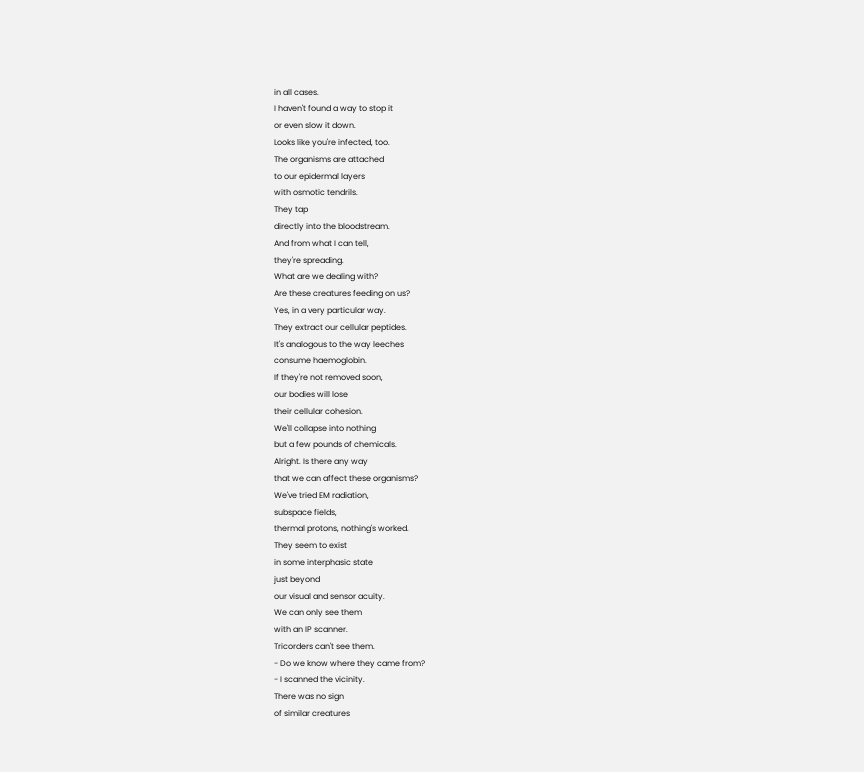in all cases.
I haven't found a way to stop it
or even slow it down.
Looks like you're infected, too.
The organisms are attached
to our epidermal layers
with osmotic tendrils.
They tap
directly into the bloodstream.
And from what I can tell,
they're spreading.
What are we dealing with?
Are these creatures feeding on us?
Yes, in a very particular way.
They extract our cellular peptides.
It's analogous to the way leeches
consume haemoglobin.
If they're not removed soon,
our bodies will lose
their cellular cohesion.
We'll collapse into nothing
but a few pounds of chemicals.
Alright. Is there any way
that we can affect these organisms?
We've tried EM radiation,
subspace fields,
thermal protons, nothing's worked.
They seem to exist
in some interphasic state
just beyond
our visual and sensor acuity.
We can only see them
with an IP scanner.
Tricorders can't see them.
- Do we know where they came from?
- I scanned the vicinity.
There was no sign
of similar creatures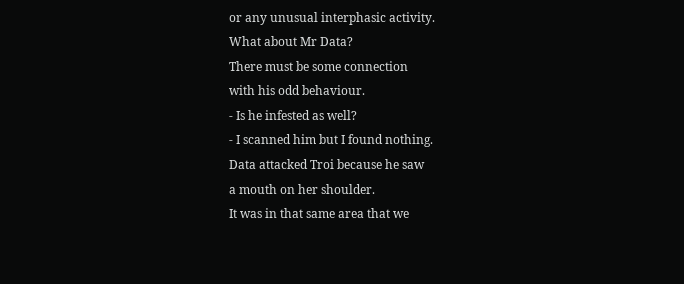or any unusual interphasic activity.
What about Mr Data?
There must be some connection
with his odd behaviour.
- Is he infested as well?
- I scanned him but I found nothing.
Data attacked Troi because he saw
a mouth on her shoulder.
It was in that same area that we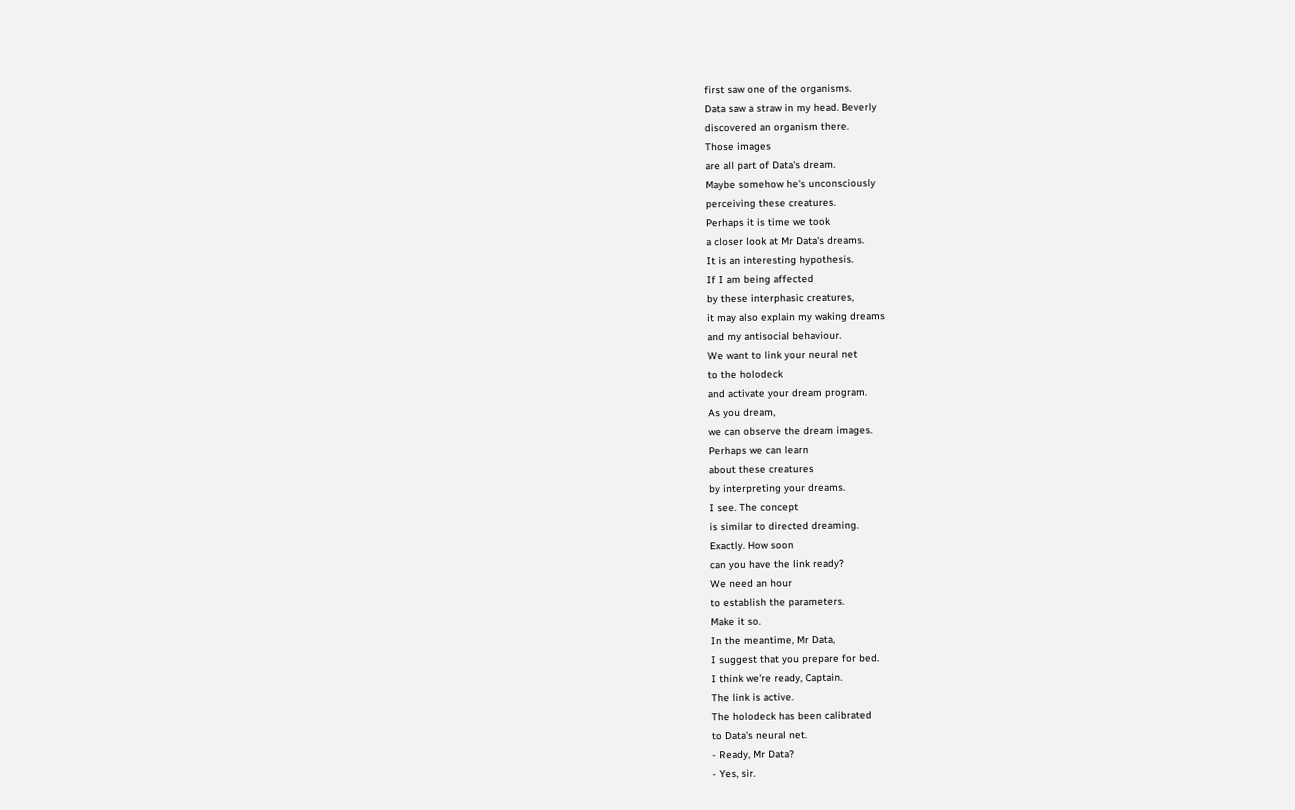first saw one of the organisms.
Data saw a straw in my head. Beverly
discovered an organism there.
Those images
are all part of Data's dream.
Maybe somehow he's unconsciously
perceiving these creatures.
Perhaps it is time we took
a closer look at Mr Data's dreams.
It is an interesting hypothesis.
If I am being affected
by these interphasic creatures,
it may also explain my waking dreams
and my antisocial behaviour.
We want to link your neural net
to the holodeck
and activate your dream program.
As you dream,
we can observe the dream images.
Perhaps we can learn
about these creatures
by interpreting your dreams.
I see. The concept
is similar to directed dreaming.
Exactly. How soon
can you have the link ready?
We need an hour
to establish the parameters.
Make it so.
In the meantime, Mr Data,
I suggest that you prepare for bed.
I think we're ready, Captain.
The link is active.
The holodeck has been calibrated
to Data's neural net.
- Ready, Mr Data?
- Yes, sir.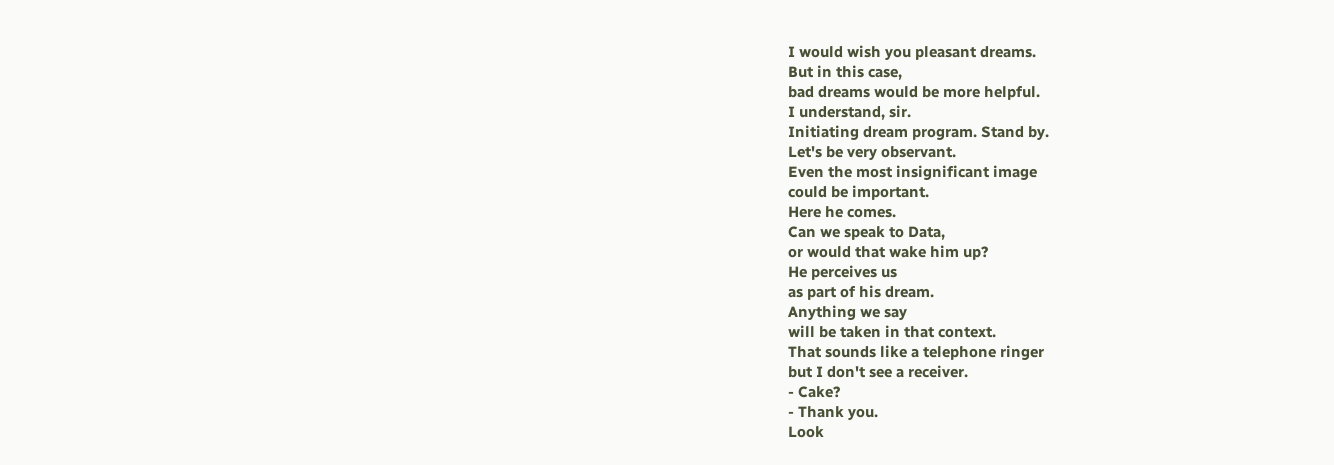I would wish you pleasant dreams.
But in this case,
bad dreams would be more helpful.
I understand, sir.
Initiating dream program. Stand by.
Let's be very observant.
Even the most insignificant image
could be important.
Here he comes.
Can we speak to Data,
or would that wake him up?
He perceives us
as part of his dream.
Anything we say
will be taken in that context.
That sounds like a telephone ringer
but I don't see a receiver.
- Cake?
- Thank you.
Look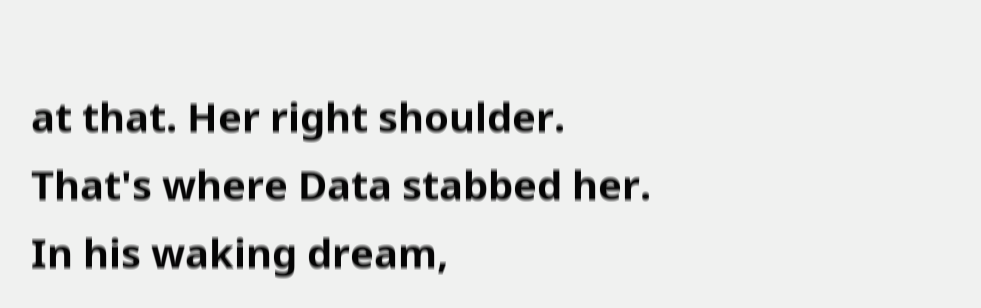at that. Her right shoulder.
That's where Data stabbed her.
In his waking dream,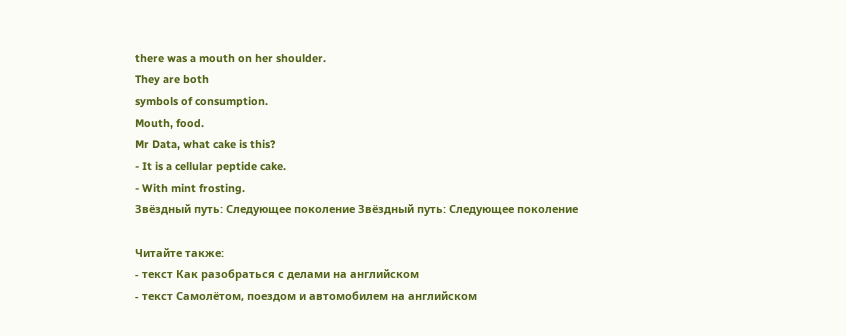there was a mouth on her shoulder.
They are both
symbols of consumption.
Mouth, food.
Mr Data, what cake is this?
- It is a cellular peptide cake.
- With mint frosting.
Звёздный путь: Следующее поколение Звёздный путь: Следующее поколение

Читайте также:
- текст Как разобраться с делами на английском
- текст Самолётом, поездом и автомобилем на английском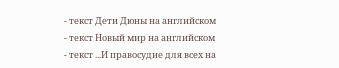- текст Дети Дюны на английском
- текст Новый мир на английском
- текст ...И правосудие для всех на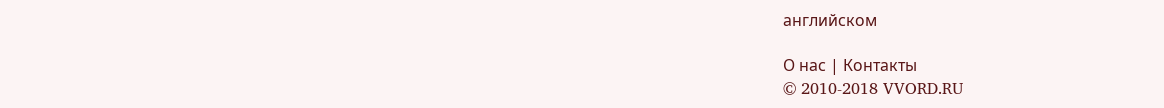английском

О нас | Контакты
© 2010-2018 VVORD.RU